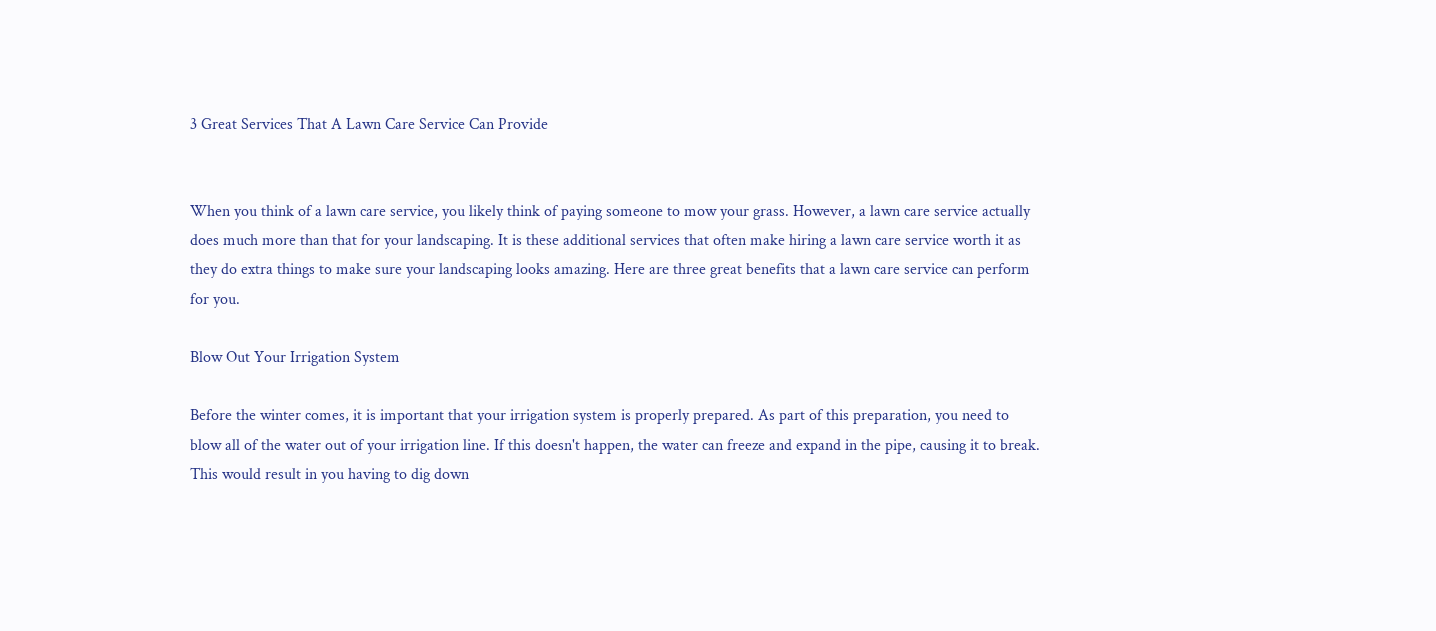3 Great Services That A Lawn Care Service Can Provide


When you think of a lawn care service, you likely think of paying someone to mow your grass. However, a lawn care service actually does much more than that for your landscaping. It is these additional services that often make hiring a lawn care service worth it as they do extra things to make sure your landscaping looks amazing. Here are three great benefits that a lawn care service can perform for you.

Blow Out Your Irrigation System

Before the winter comes, it is important that your irrigation system is properly prepared. As part of this preparation, you need to blow all of the water out of your irrigation line. If this doesn't happen, the water can freeze and expand in the pipe, causing it to break. This would result in you having to dig down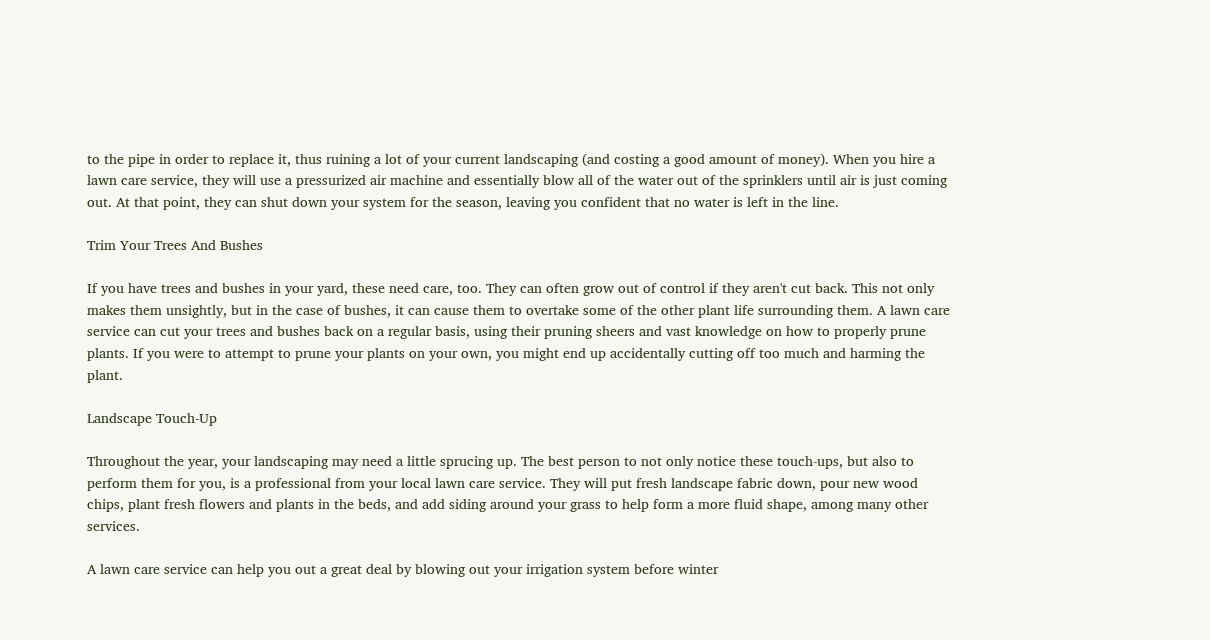to the pipe in order to replace it, thus ruining a lot of your current landscaping (and costing a good amount of money). When you hire a lawn care service, they will use a pressurized air machine and essentially blow all of the water out of the sprinklers until air is just coming out. At that point, they can shut down your system for the season, leaving you confident that no water is left in the line.

Trim Your Trees And Bushes

If you have trees and bushes in your yard, these need care, too. They can often grow out of control if they aren't cut back. This not only makes them unsightly, but in the case of bushes, it can cause them to overtake some of the other plant life surrounding them. A lawn care service can cut your trees and bushes back on a regular basis, using their pruning sheers and vast knowledge on how to properly prune plants. If you were to attempt to prune your plants on your own, you might end up accidentally cutting off too much and harming the plant.

Landscape Touch-Up

Throughout the year, your landscaping may need a little sprucing up. The best person to not only notice these touch-ups, but also to perform them for you, is a professional from your local lawn care service. They will put fresh landscape fabric down, pour new wood chips, plant fresh flowers and plants in the beds, and add siding around your grass to help form a more fluid shape, among many other services.

A lawn care service can help you out a great deal by blowing out your irrigation system before winter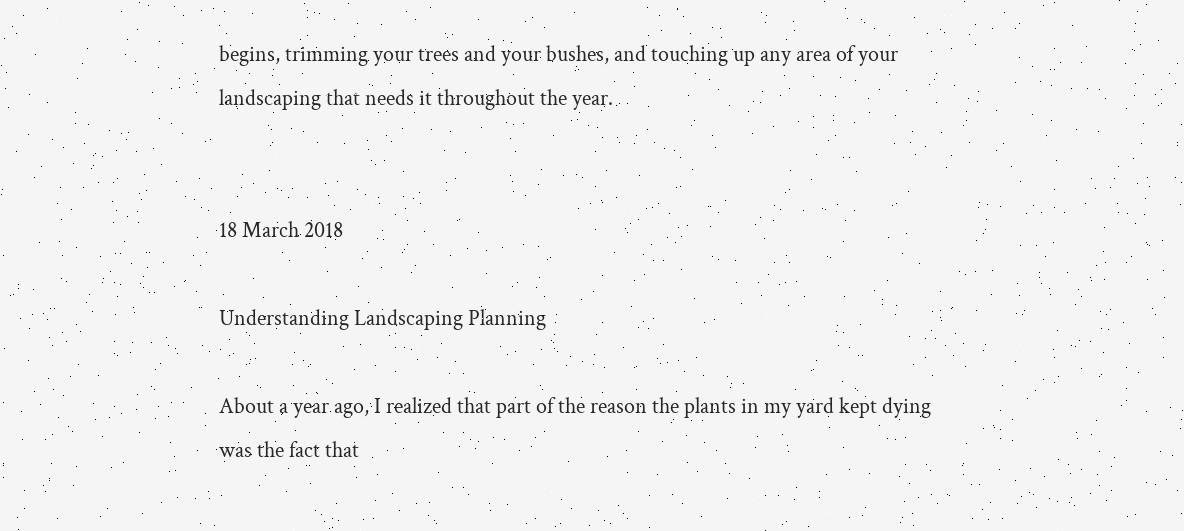begins, trimming your trees and your bushes, and touching up any area of your landscaping that needs it throughout the year.


18 March 2018

Understanding Landscaping Planning

About a year ago, I realized that part of the reason the plants in my yard kept dying was the fact that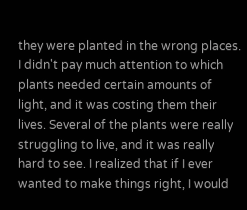they were planted in the wrong places. I didn't pay much attention to which plants needed certain amounts of light, and it was costing them their lives. Several of the plants were really struggling to live, and it was really hard to see. I realized that if I ever wanted to make things right, I would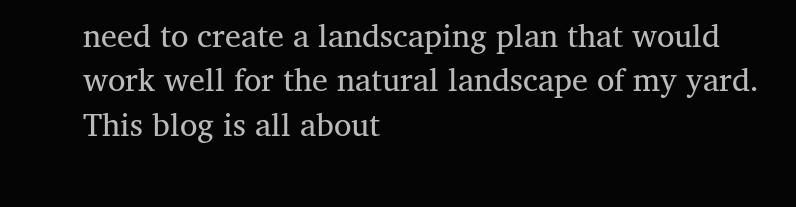need to create a landscaping plan that would work well for the natural landscape of my yard. This blog is all about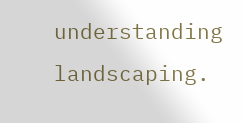understanding landscaping.